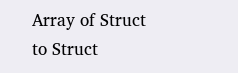Array of Struct to Struct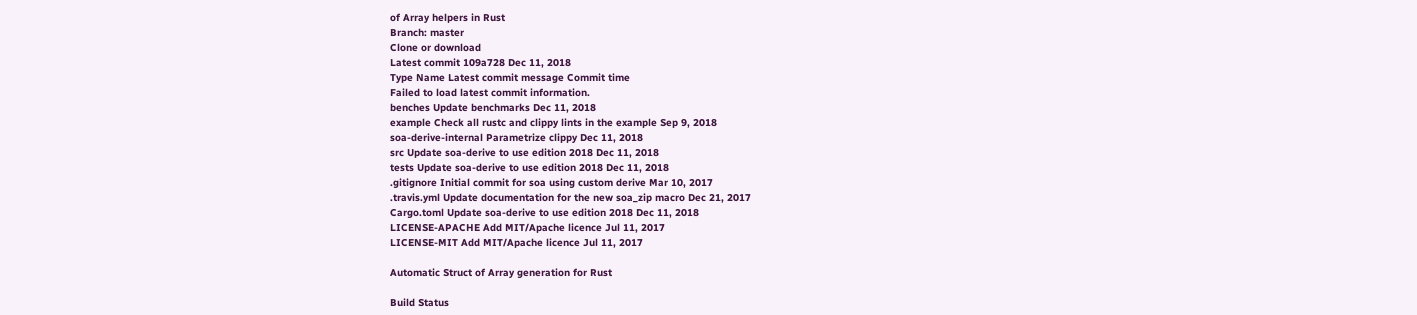of Array helpers in Rust
Branch: master
Clone or download
Latest commit 109a728 Dec 11, 2018
Type Name Latest commit message Commit time
Failed to load latest commit information.
benches Update benchmarks Dec 11, 2018
example Check all rustc and clippy lints in the example Sep 9, 2018
soa-derive-internal Parametrize clippy Dec 11, 2018
src Update soa-derive to use edition 2018 Dec 11, 2018
tests Update soa-derive to use edition 2018 Dec 11, 2018
.gitignore Initial commit for soa using custom derive Mar 10, 2017
.travis.yml Update documentation for the new soa_zip macro Dec 21, 2017
Cargo.toml Update soa-derive to use edition 2018 Dec 11, 2018
LICENSE-APACHE Add MIT/Apache licence Jul 11, 2017
LICENSE-MIT Add MIT/Apache licence Jul 11, 2017

Automatic Struct of Array generation for Rust

Build Status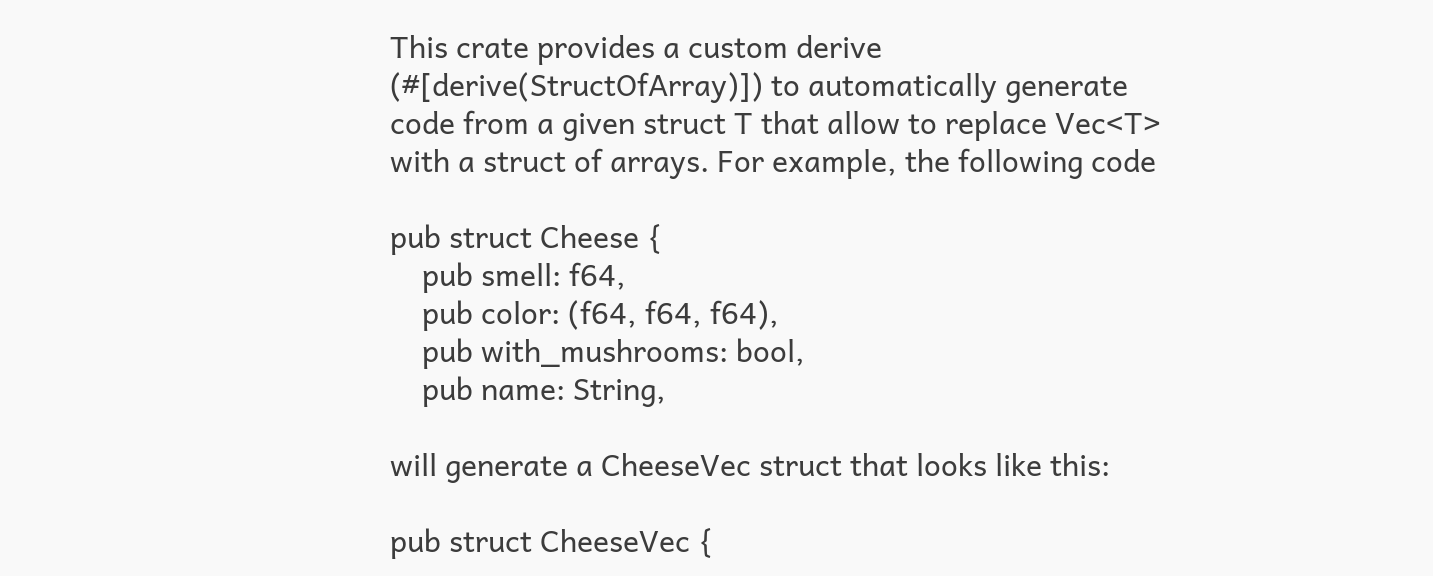This crate provides a custom derive (#[derive(StructOfArray)]) to automatically generate code from a given struct T that allow to replace Vec<T> with a struct of arrays. For example, the following code

pub struct Cheese {
    pub smell: f64,
    pub color: (f64, f64, f64),
    pub with_mushrooms: bool,
    pub name: String,

will generate a CheeseVec struct that looks like this:

pub struct CheeseVec {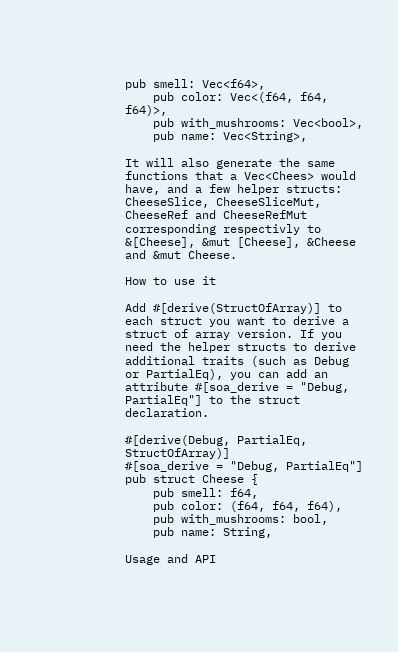pub smell: Vec<f64>,
    pub color: Vec<(f64, f64, f64)>,
    pub with_mushrooms: Vec<bool>,
    pub name: Vec<String>,

It will also generate the same functions that a Vec<Chees> would have, and a few helper structs: CheeseSlice, CheeseSliceMut, CheeseRef and CheeseRefMut corresponding respectivly to &[Cheese], &mut [Cheese], &Cheese and &mut Cheese.

How to use it

Add #[derive(StructOfArray)] to each struct you want to derive a struct of array version. If you need the helper structs to derive additional traits (such as Debug or PartialEq), you can add an attribute #[soa_derive = "Debug, PartialEq"] to the struct declaration.

#[derive(Debug, PartialEq, StructOfArray)]
#[soa_derive = "Debug, PartialEq"]
pub struct Cheese {
    pub smell: f64,
    pub color: (f64, f64, f64),
    pub with_mushrooms: bool,
    pub name: String,

Usage and API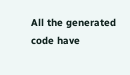All the generated code have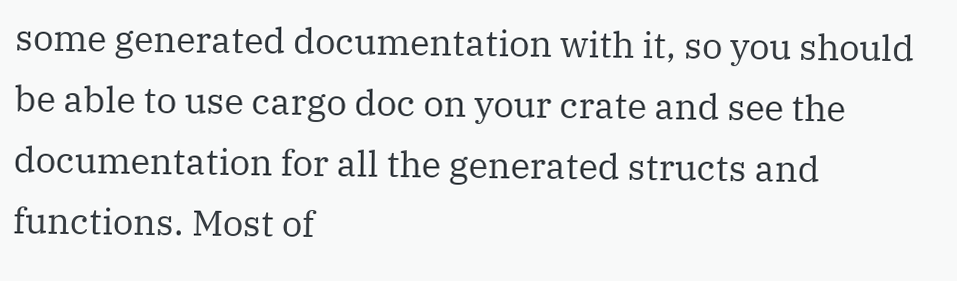some generated documentation with it, so you should be able to use cargo doc on your crate and see the documentation for all the generated structs and functions. Most of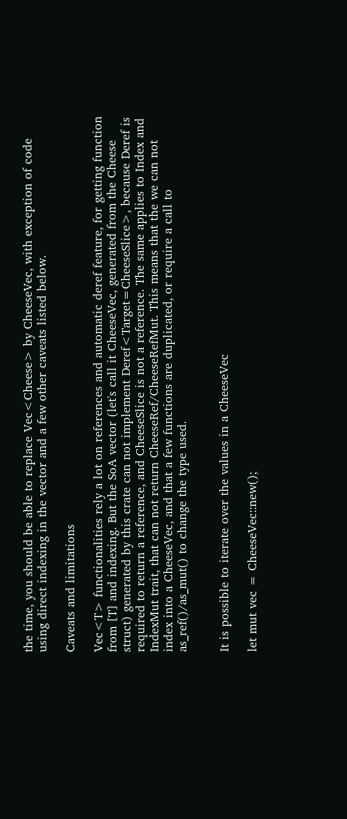the time, you should be able to replace Vec<Cheese> by CheeseVec, with exception of code using direct indexing in the vector and a few other caveats listed below.

Caveats and limitations

Vec<T> functionalities rely a lot on references and automatic deref feature, for getting function from [T] and indexing. But the SoA vector (let's call it CheeseVec, generated from the Cheese struct) generated by this crate can not implement Deref<Target=CheeseSlice>, because Deref is required to return a reference, and CheeseSlice is not a reference. The same applies to Index and IndexMut trait, that can not return CheeseRef/CheeseRefMut. This means that the we can not index into a CheeseVec, and that a few functions are duplicated, or require a call to as_ref()/as_mut() to change the type used.


It is possible to iterate over the values in a CheeseVec

let mut vec = CheeseVec::new();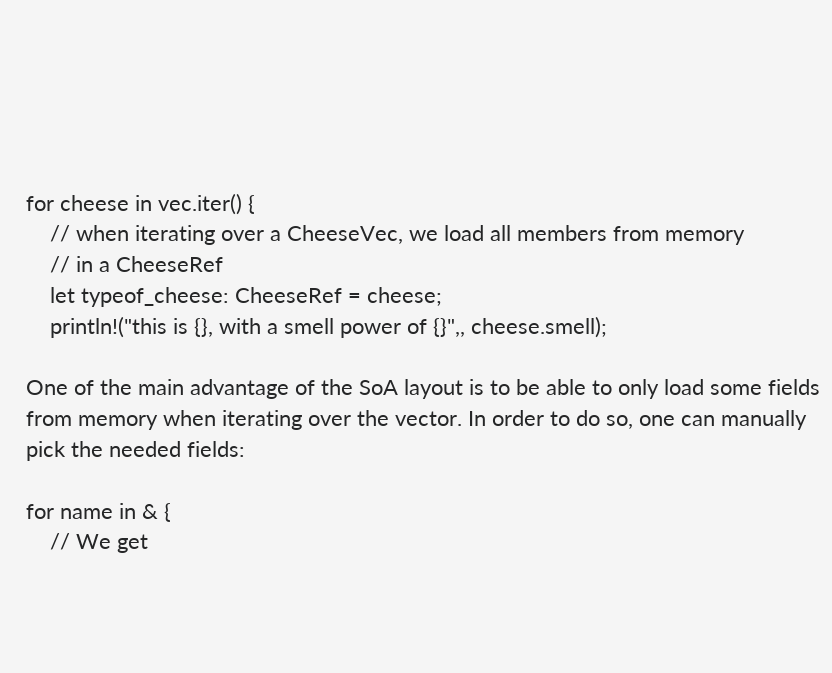for cheese in vec.iter() {
    // when iterating over a CheeseVec, we load all members from memory
    // in a CheeseRef
    let typeof_cheese: CheeseRef = cheese;
    println!("this is {}, with a smell power of {}",, cheese.smell);

One of the main advantage of the SoA layout is to be able to only load some fields from memory when iterating over the vector. In order to do so, one can manually pick the needed fields:

for name in & {
    // We get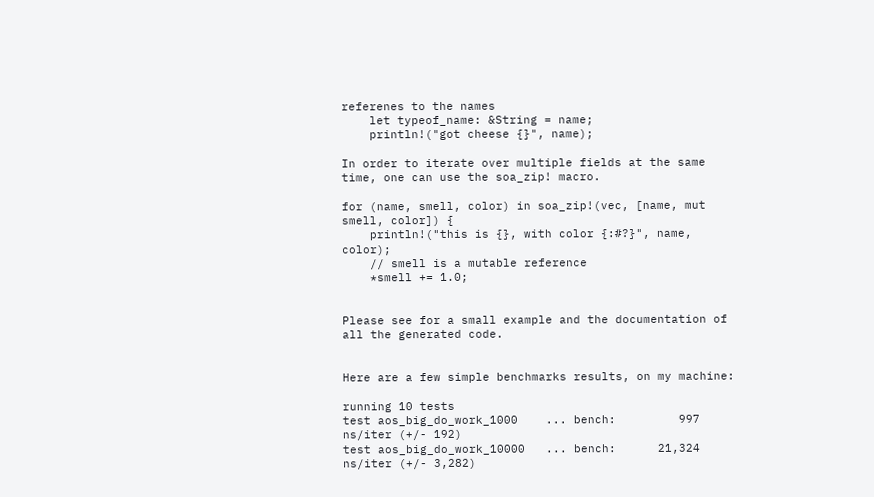referenes to the names
    let typeof_name: &String = name;
    println!("got cheese {}", name);

In order to iterate over multiple fields at the same time, one can use the soa_zip! macro.

for (name, smell, color) in soa_zip!(vec, [name, mut smell, color]) {
    println!("this is {}, with color {:#?}", name, color);
    // smell is a mutable reference
    *smell += 1.0;


Please see for a small example and the documentation of all the generated code.


Here are a few simple benchmarks results, on my machine:

running 10 tests
test aos_big_do_work_1000    ... bench:         997 ns/iter (+/- 192)
test aos_big_do_work_10000   ... bench:      21,324 ns/iter (+/- 3,282)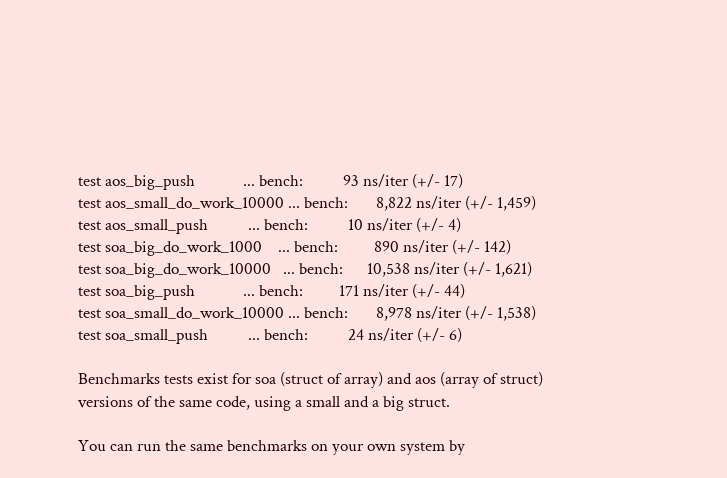test aos_big_push            ... bench:          93 ns/iter (+/- 17)
test aos_small_do_work_10000 ... bench:       8,822 ns/iter (+/- 1,459)
test aos_small_push          ... bench:          10 ns/iter (+/- 4)
test soa_big_do_work_1000    ... bench:         890 ns/iter (+/- 142)
test soa_big_do_work_10000   ... bench:      10,538 ns/iter (+/- 1,621)
test soa_big_push            ... bench:         171 ns/iter (+/- 44)
test soa_small_do_work_10000 ... bench:       8,978 ns/iter (+/- 1,538)
test soa_small_push          ... bench:          24 ns/iter (+/- 6)

Benchmarks tests exist for soa (struct of array) and aos (array of struct) versions of the same code, using a small and a big struct.

You can run the same benchmarks on your own system by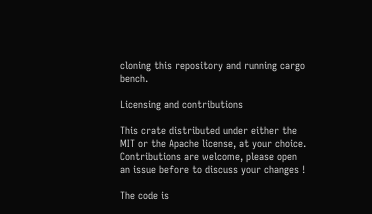cloning this repository and running cargo bench.

Licensing and contributions

This crate distributed under either the MIT or the Apache license, at your choice. Contributions are welcome, please open an issue before to discuss your changes !

The code is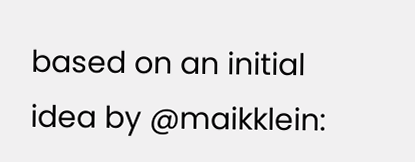based on an initial idea by @maikklein: